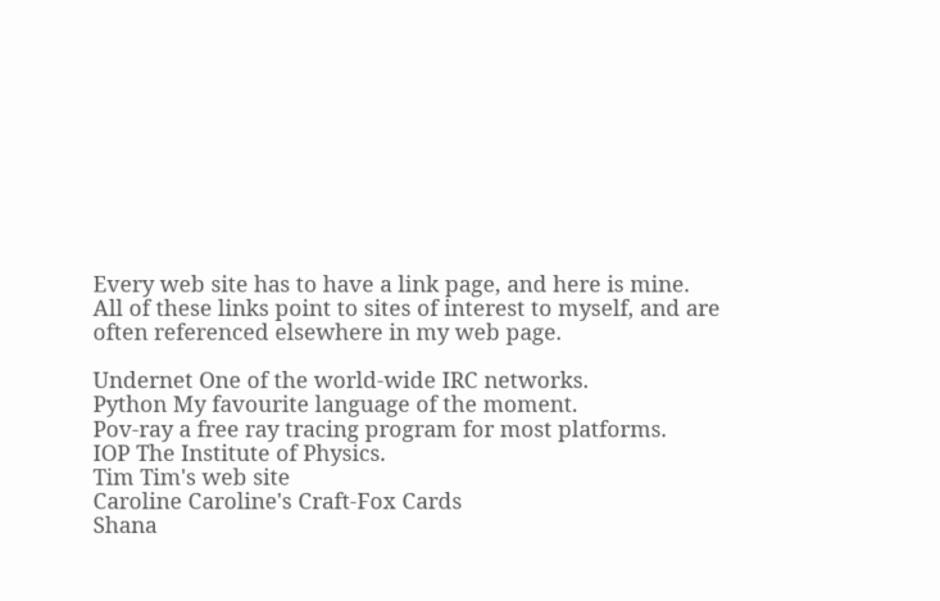Every web site has to have a link page, and here is mine.  All of these links point to sites of interest to myself, and are often referenced elsewhere in my web page.

Undernet One of the world-wide IRC networks.
Python My favourite language of the moment.
Pov-ray a free ray tracing program for most platforms.
IOP The Institute of Physics.
Tim Tim's web site
Caroline Caroline's Craft-Fox Cards
Shana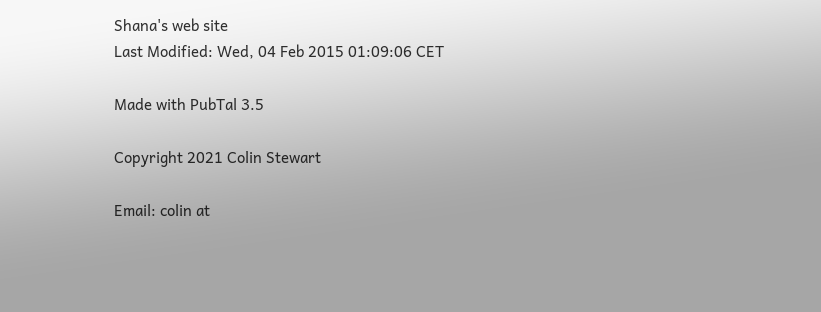Shana's web site
Last Modified: Wed, 04 Feb 2015 01:09:06 CET

Made with PubTal 3.5

Copyright 2021 Colin Stewart

Email: colin at